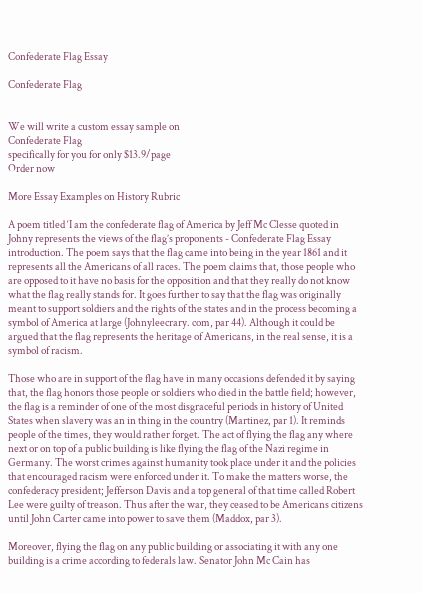Confederate Flag Essay

Confederate Flag


We will write a custom essay sample on
Confederate Flag
specifically for you for only $13.9/page
Order now

More Essay Examples on History Rubric

A poem titled ‘I am the confederate flag of America by Jeff Mc Clesse quoted in Johny represents the views of the flag’s proponents - Confederate Flag Essay introduction. The poem says that the flag came into being in the year 1861 and it represents all the Americans of all races. The poem claims that, those people who are opposed to it have no basis for the opposition and that they really do not know what the flag really stands for. It goes further to say that the flag was originally meant to support soldiers and the rights of the states and in the process becoming a symbol of America at large (Johnyleecrary. com, par 44). Although it could be argued that the flag represents the heritage of Americans, in the real sense, it is a symbol of racism.

Those who are in support of the flag have in many occasions defended it by saying that, the flag honors those people or soldiers who died in the battle field; however, the flag is a reminder of one of the most disgraceful periods in history of United States when slavery was an in thing in the country (Martinez, par 1). It reminds people of the times, they would rather forget. The act of flying the flag any where next or on top of a public building is like flying the flag of the Nazi regime in Germany. The worst crimes against humanity took place under it and the policies that encouraged racism were enforced under it. To make the matters worse, the confederacy president; Jefferson Davis and a top general of that time called Robert Lee were guilty of treason. Thus after the war, they ceased to be Americans citizens until John Carter came into power to save them (Maddox, par 3).

Moreover, flying the flag on any public building or associating it with any one building is a crime according to federals law. Senator John Mc Cain has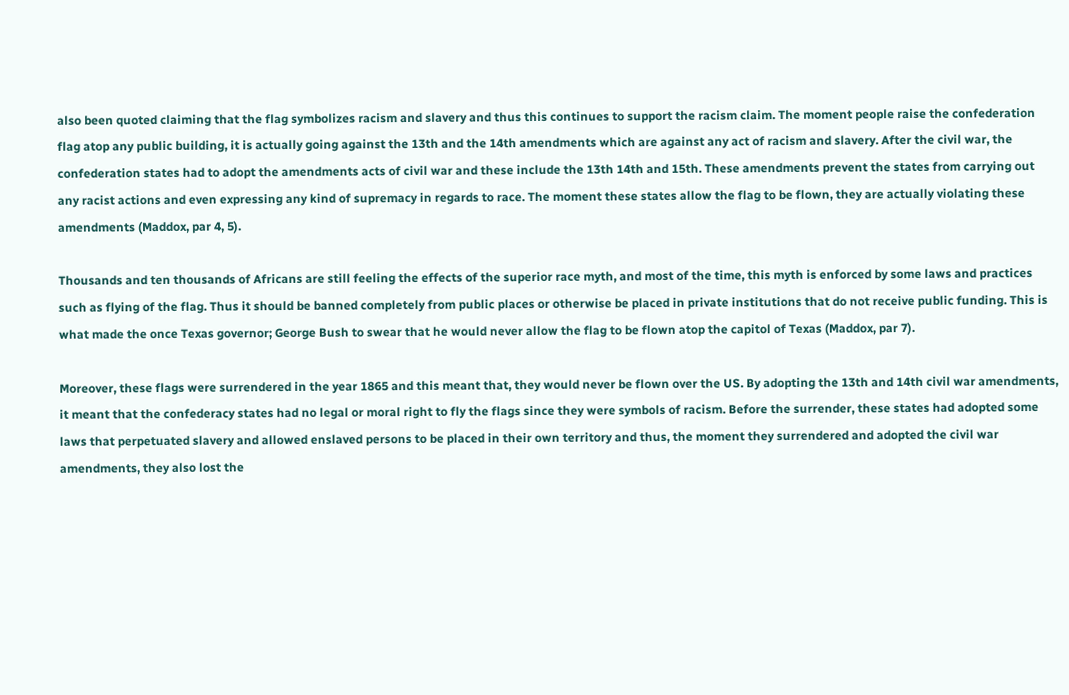also been quoted claiming that the flag symbolizes racism and slavery and thus this continues to support the racism claim. The moment people raise the confederation flag atop any public building, it is actually going against the 13th and the 14th amendments which are against any act of racism and slavery. After the civil war, the confederation states had to adopt the amendments acts of civil war and these include the 13th 14th and 15th. These amendments prevent the states from carrying out any racist actions and even expressing any kind of supremacy in regards to race. The moment these states allow the flag to be flown, they are actually violating these amendments (Maddox, par 4, 5).

Thousands and ten thousands of Africans are still feeling the effects of the superior race myth, and most of the time, this myth is enforced by some laws and practices such as flying of the flag. Thus it should be banned completely from public places or otherwise be placed in private institutions that do not receive public funding. This is what made the once Texas governor; George Bush to swear that he would never allow the flag to be flown atop the capitol of Texas (Maddox, par 7).

Moreover, these flags were surrendered in the year 1865 and this meant that, they would never be flown over the US. By adopting the 13th and 14th civil war amendments, it meant that the confederacy states had no legal or moral right to fly the flags since they were symbols of racism. Before the surrender, these states had adopted some laws that perpetuated slavery and allowed enslaved persons to be placed in their own territory and thus, the moment they surrendered and adopted the civil war amendments, they also lost the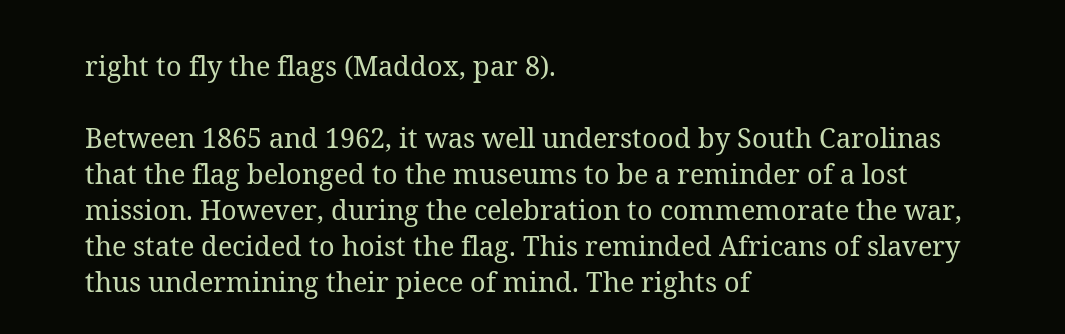right to fly the flags (Maddox, par 8).

Between 1865 and 1962, it was well understood by South Carolinas that the flag belonged to the museums to be a reminder of a lost mission. However, during the celebration to commemorate the war, the state decided to hoist the flag. This reminded Africans of slavery thus undermining their piece of mind. The rights of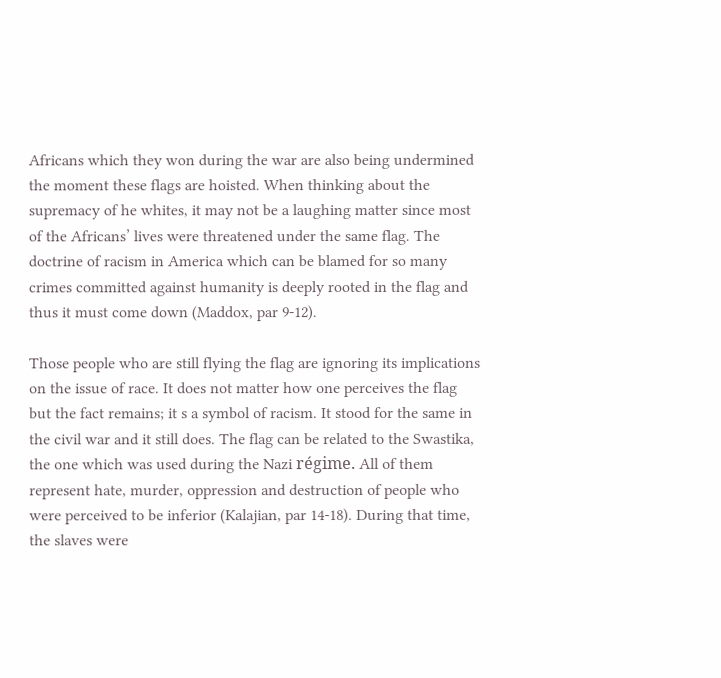Africans which they won during the war are also being undermined the moment these flags are hoisted. When thinking about the supremacy of he whites, it may not be a laughing matter since most of the Africans’ lives were threatened under the same flag. The doctrine of racism in America which can be blamed for so many crimes committed against humanity is deeply rooted in the flag and thus it must come down (Maddox, par 9-12).

Those people who are still flying the flag are ignoring its implications on the issue of race. It does not matter how one perceives the flag but the fact remains; it s a symbol of racism. It stood for the same in the civil war and it still does. The flag can be related to the Swastika, the one which was used during the Nazi régime. All of them represent hate, murder, oppression and destruction of people who were perceived to be inferior (Kalajian, par 14-18). During that time, the slaves were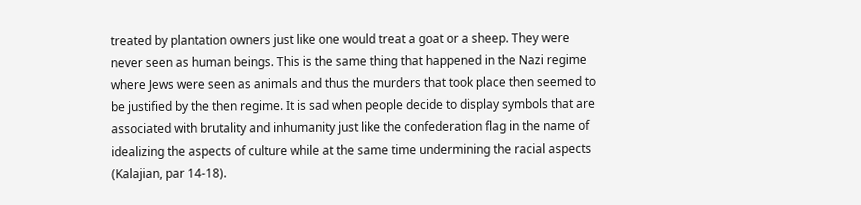treated by plantation owners just like one would treat a goat or a sheep. They were never seen as human beings. This is the same thing that happened in the Nazi regime where Jews were seen as animals and thus the murders that took place then seemed to be justified by the then regime. It is sad when people decide to display symbols that are associated with brutality and inhumanity just like the confederation flag in the name of idealizing the aspects of culture while at the same time undermining the racial aspects (Kalajian, par 14-18).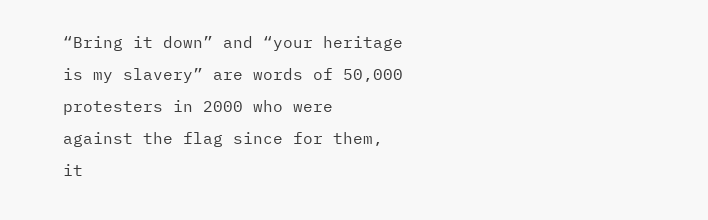“Bring it down” and “your heritage is my slavery” are words of 50,000 protesters in 2000 who were against the flag since for them, it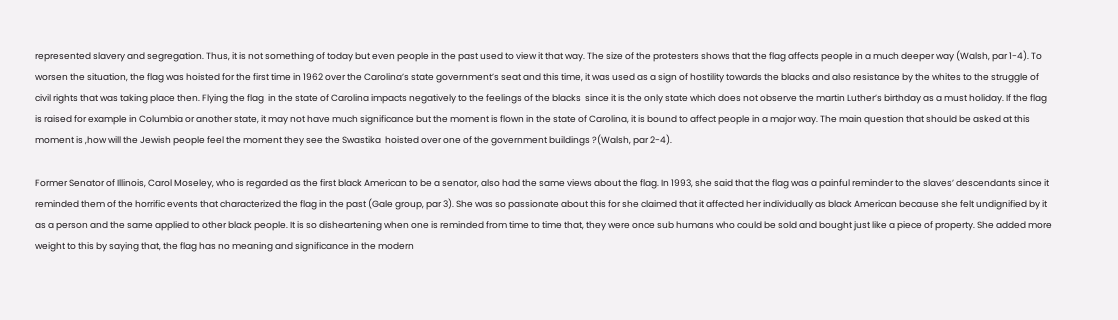represented slavery and segregation. Thus, it is not something of today but even people in the past used to view it that way. The size of the protesters shows that the flag affects people in a much deeper way (Walsh, par 1-4). To worsen the situation, the flag was hoisted for the first time in 1962 over the Carolina’s state government’s seat and this time, it was used as a sign of hostility towards the blacks and also resistance by the whites to the struggle of civil rights that was taking place then. Flying the flag  in the state of Carolina impacts negatively to the feelings of the blacks  since it is the only state which does not observe the martin Luther’s birthday as a must holiday. If the flag is raised for example in Columbia or another state, it may not have much significance but the moment is flown in the state of Carolina, it is bound to affect people in a major way. The main question that should be asked at this moment is ,how will the Jewish people feel the moment they see the Swastika  hoisted over one of the government buildings ?(Walsh, par 2-4).

Former Senator of Illinois, Carol Moseley, who is regarded as the first black American to be a senator, also had the same views about the flag. In 1993, she said that the flag was a painful reminder to the slaves’ descendants since it reminded them of the horrific events that characterized the flag in the past (Gale group, par 3). She was so passionate about this for she claimed that it affected her individually as black American because she felt undignified by it as a person and the same applied to other black people. It is so disheartening when one is reminded from time to time that, they were once sub humans who could be sold and bought just like a piece of property. She added more weight to this by saying that, the flag has no meaning and significance in the modern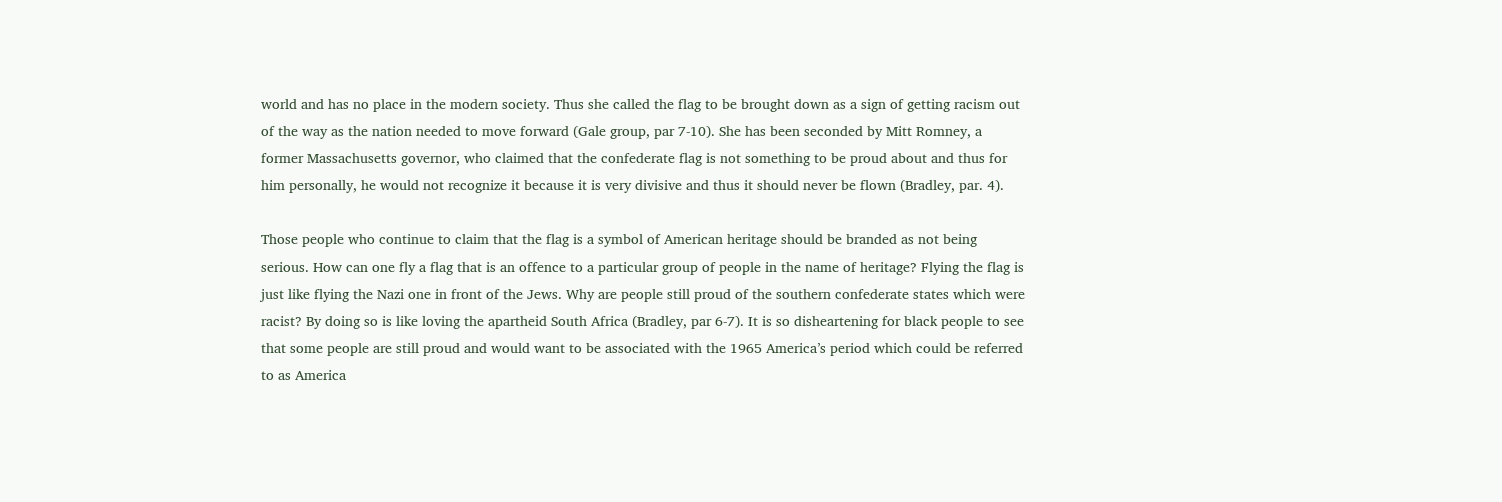world and has no place in the modern society. Thus she called the flag to be brought down as a sign of getting racism out of the way as the nation needed to move forward (Gale group, par 7-10). She has been seconded by Mitt Romney, a former Massachusetts governor, who claimed that the confederate flag is not something to be proud about and thus for him personally, he would not recognize it because it is very divisive and thus it should never be flown (Bradley, par. 4).

Those people who continue to claim that the flag is a symbol of American heritage should be branded as not being serious. How can one fly a flag that is an offence to a particular group of people in the name of heritage? Flying the flag is just like flying the Nazi one in front of the Jews. Why are people still proud of the southern confederate states which were racist? By doing so is like loving the apartheid South Africa (Bradley, par 6-7). It is so disheartening for black people to see that some people are still proud and would want to be associated with the 1965 America’s period which could be referred to as America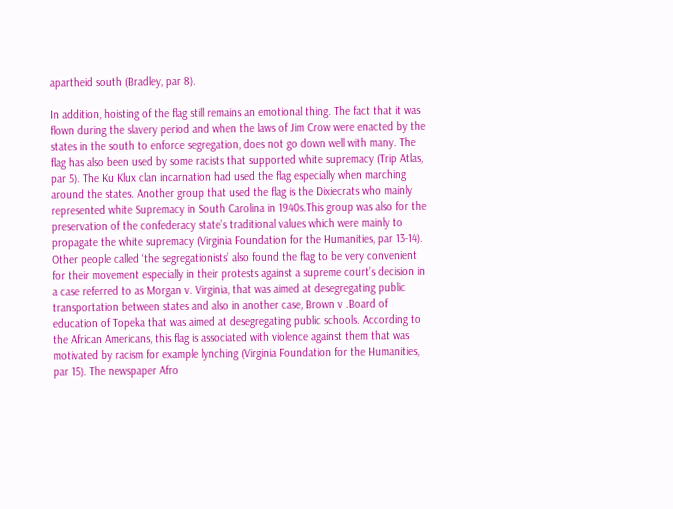apartheid south (Bradley, par 8).

In addition, hoisting of the flag still remains an emotional thing. The fact that it was flown during the slavery period and when the laws of Jim Crow were enacted by the states in the south to enforce segregation, does not go down well with many. The flag has also been used by some racists that supported white supremacy (Trip Atlas, par 5). The Ku Klux clan incarnation had used the flag especially when marching around the states. Another group that used the flag is the Dixiecrats who mainly represented white Supremacy in South Carolina in 1940s.This group was also for the preservation of the confederacy state’s traditional values which were mainly to propagate the white supremacy (Virginia Foundation for the Humanities, par 13-14). Other people called ‘the segregationists’ also found the flag to be very convenient for their movement especially in their protests against a supreme court’s decision in a case referred to as Morgan v. Virginia, that was aimed at desegregating public transportation between states and also in another case, Brown v .Board of education of Topeka that was aimed at desegregating public schools. According to the African Americans, this flag is associated with violence against them that was motivated by racism for example lynching (Virginia Foundation for the Humanities, par 15). The newspaper Afro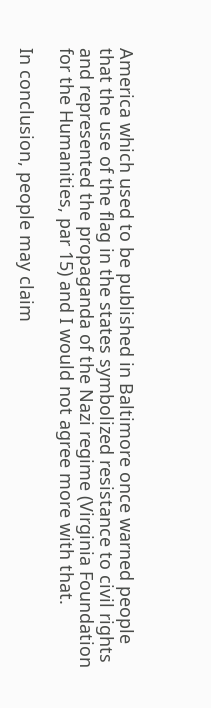America which used to be published in Baltimore once warned people that the use of the flag in the states symbolized resistance to civil rights and represented the propaganda of the Nazi regime (Virginia Foundation for the Humanities, par 15) and I would not agree more with that.

In conclusion, people may claim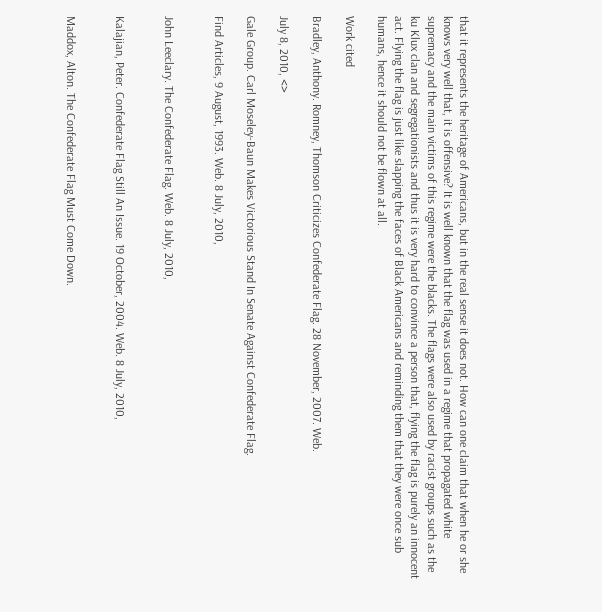that it represents the heritage of Americans, but in the real sense it does not. How can one claim that when he or she knows very well that, it is offensive? It is well known that the flag was used in a regime that propagated white supremacy and the main victims of this regime were the blacks. The flags were also used by racist groups such as the ku Klux clan and segregationists and thus it is very hard to convince a person that, flying the flag is purely an innocent act. Flying the flag is just like slapping the faces of Black Americans and reminding them that they were once sub humans, hence it should not be flown at all.

Work cited

Bradley, Anthony. Romney, Thomson Criticizes Confederate Flag. 28 November, 2007. Web.

July 8, 2010, <>

Gale Group. Carl Moseley-Baun Makes Victorious Stand In Senate Against Confederate Flag.

Find Articles, 9 August, 1993. Web. 8 July, 2010,


John Leeclary. The Confederate Flag. Web. 8 July, 2010,


Kalajian, Peter. Confederate Flag Still An Issue. 19 October, 2004. Web. 8 July, 2010,


Maddox, Alton. The Confederate Flag Must Come Down.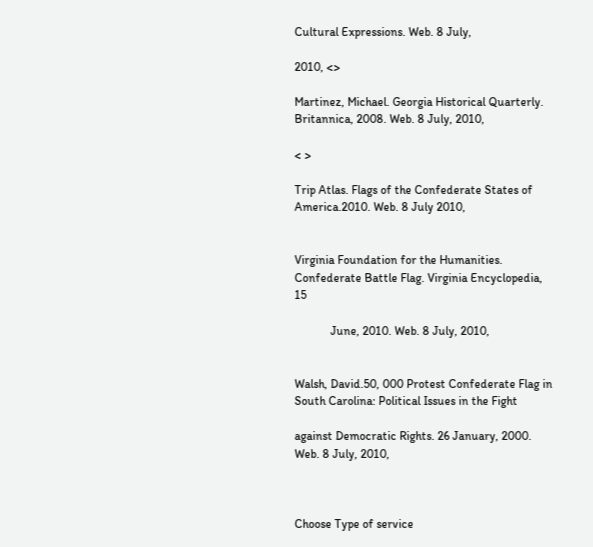Cultural Expressions. Web. 8 July,

2010, <>

Martinez, Michael. Georgia Historical Quarterly. Britannica, 2008. Web. 8 July, 2010,

< >

Trip Atlas. Flags of the Confederate States of America.2010. Web. 8 July 2010,


Virginia Foundation for the Humanities. Confederate Battle Flag. Virginia Encyclopedia, 15

            June, 2010. Web. 8 July, 2010,


Walsh, David.50, 000 Protest Confederate Flag in South Carolina: Political Issues in the Fight

against Democratic Rights. 26 January, 2000. Web. 8 July, 2010,



Choose Type of service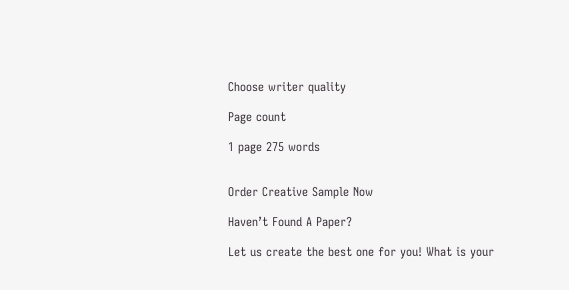Choose writer quality

Page count

1 page 275 words


Order Creative Sample Now

Haven’t Found A Paper?

Let us create the best one for you! What is your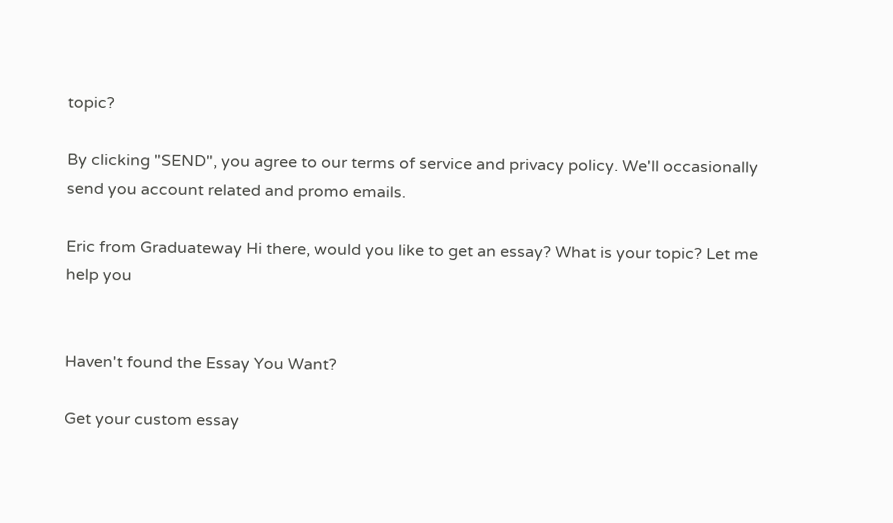topic?

By clicking "SEND", you agree to our terms of service and privacy policy. We'll occasionally send you account related and promo emails.

Eric from Graduateway Hi there, would you like to get an essay? What is your topic? Let me help you


Haven't found the Essay You Want?

Get your custom essay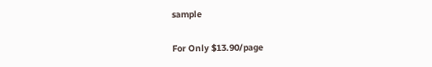sample

For Only $13.90/page